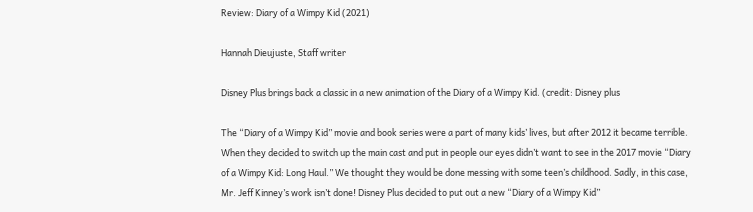Review: Diary of a Wimpy Kid (2021)

Hannah Dieujuste, Staff writer

Disney Plus brings back a classic in a new animation of the Diary of a Wimpy Kid. (credit: Disney plus

The “Diary of a Wimpy Kid” movie and book series were a part of many kids’ lives, but after 2012 it became terrible. When they decided to switch up the main cast and put in people our eyes didn’t want to see in the 2017 movie “Diary of a Wimpy Kid: Long Haul.” We thought they would be done messing with some teen’s childhood. Sadly, in this case, Mr. Jeff Kinney’s work isn’t done! Disney Plus decided to put out a new “Diary of a Wimpy Kid”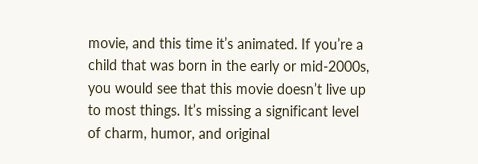movie, and this time it’s animated. If you’re a child that was born in the early or mid-2000s, you would see that this movie doesn’t live up to most things. It’s missing a significant level of charm, humor, and original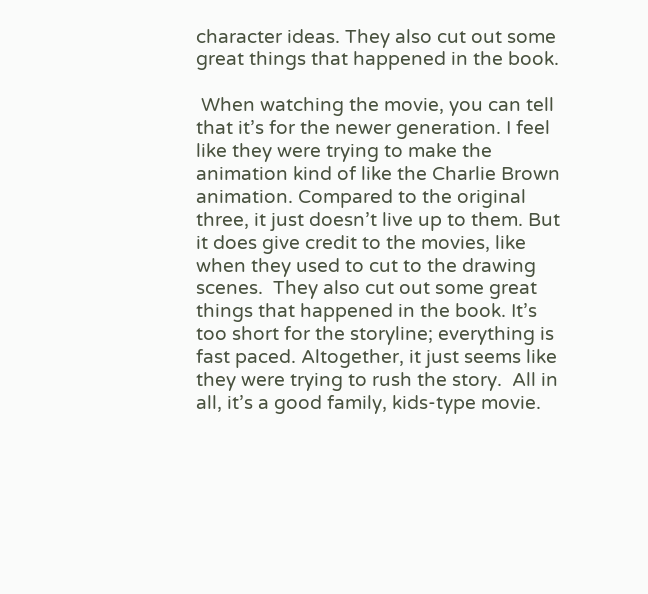character ideas. They also cut out some great things that happened in the book.

 When watching the movie, you can tell that it’s for the newer generation. I feel like they were trying to make the animation kind of like the Charlie Brown animation. Compared to the original three, it just doesn’t live up to them. But it does give credit to the movies, like when they used to cut to the drawing scenes.  They also cut out some great things that happened in the book. It’s too short for the storyline; everything is fast paced. Altogether, it just seems like they were trying to rush the story.  All in all, it’s a good family, kids-type movie.